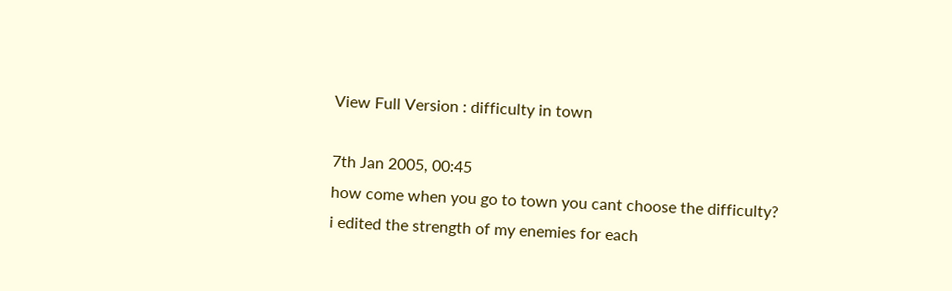View Full Version : difficulty in town

7th Jan 2005, 00:45
how come when you go to town you cant choose the difficulty?
i edited the strength of my enemies for each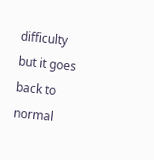difficulty but it goes back to normal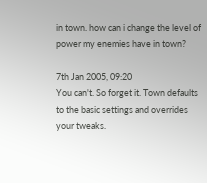in town. how can i change the level of power my enemies have in town?

7th Jan 2005, 09:20
You can't. So forget it. Town defaults to the basic settings and overrides your tweaks.